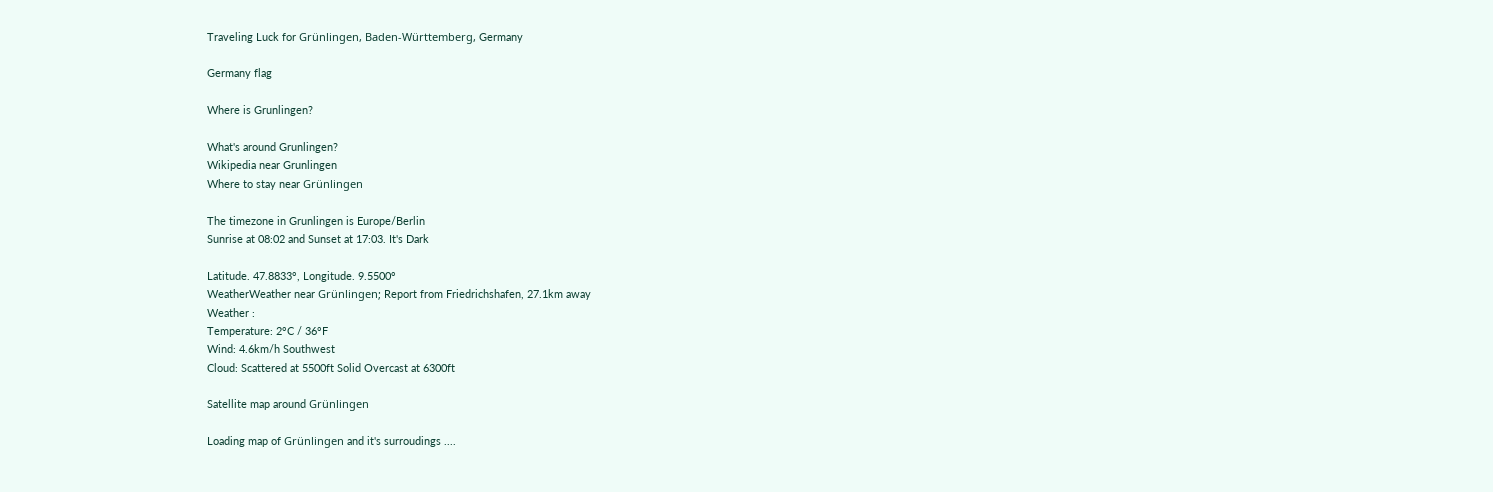Traveling Luck for Grünlingen, Baden-Württemberg, Germany

Germany flag

Where is Grunlingen?

What's around Grunlingen?
Wikipedia near Grunlingen
Where to stay near Grünlingen

The timezone in Grunlingen is Europe/Berlin
Sunrise at 08:02 and Sunset at 17:03. It's Dark

Latitude. 47.8833°, Longitude. 9.5500°
WeatherWeather near Grünlingen; Report from Friedrichshafen, 27.1km away
Weather :
Temperature: 2°C / 36°F
Wind: 4.6km/h Southwest
Cloud: Scattered at 5500ft Solid Overcast at 6300ft

Satellite map around Grünlingen

Loading map of Grünlingen and it's surroudings ....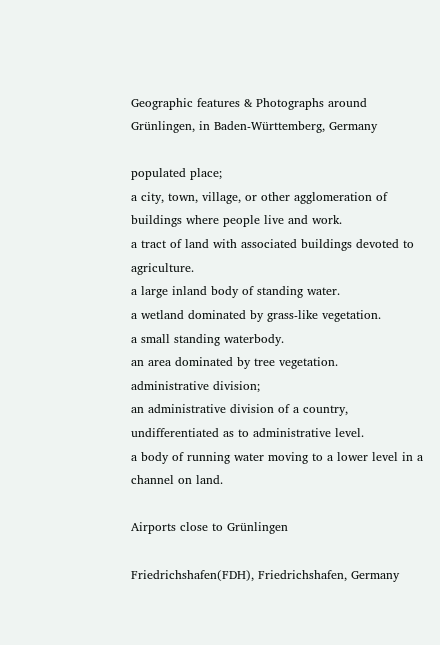Geographic features & Photographs around Grünlingen, in Baden-Württemberg, Germany

populated place;
a city, town, village, or other agglomeration of buildings where people live and work.
a tract of land with associated buildings devoted to agriculture.
a large inland body of standing water.
a wetland dominated by grass-like vegetation.
a small standing waterbody.
an area dominated by tree vegetation.
administrative division;
an administrative division of a country, undifferentiated as to administrative level.
a body of running water moving to a lower level in a channel on land.

Airports close to Grünlingen

Friedrichshafen(FDH), Friedrichshafen, Germany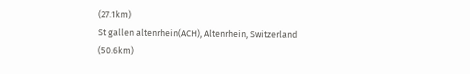(27.1km)
St gallen altenrhein(ACH), Altenrhein, Switzerland (50.6km)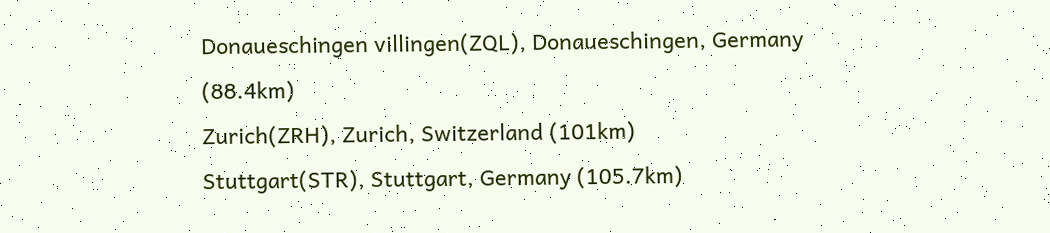Donaueschingen villingen(ZQL), Donaueschingen, Germany (88.4km)
Zurich(ZRH), Zurich, Switzerland (101km)
Stuttgart(STR), Stuttgart, Germany (105.7km)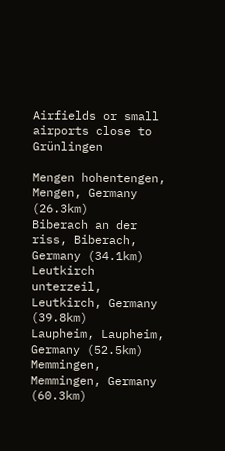Airfields or small airports close to Grünlingen

Mengen hohentengen, Mengen, Germany (26.3km)
Biberach an der riss, Biberach, Germany (34.1km)
Leutkirch unterzeil, Leutkirch, Germany (39.8km)
Laupheim, Laupheim, Germany (52.5km)
Memmingen, Memmingen, Germany (60.3km)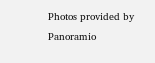Photos provided by Panoramio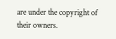are under the copyright of their owners.